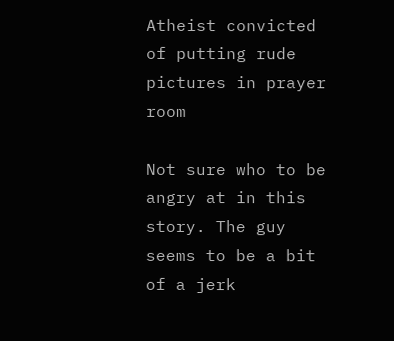Atheist convicted of putting rude pictures in prayer room

Not sure who to be angry at in this story. The guy seems to be a bit of a jerk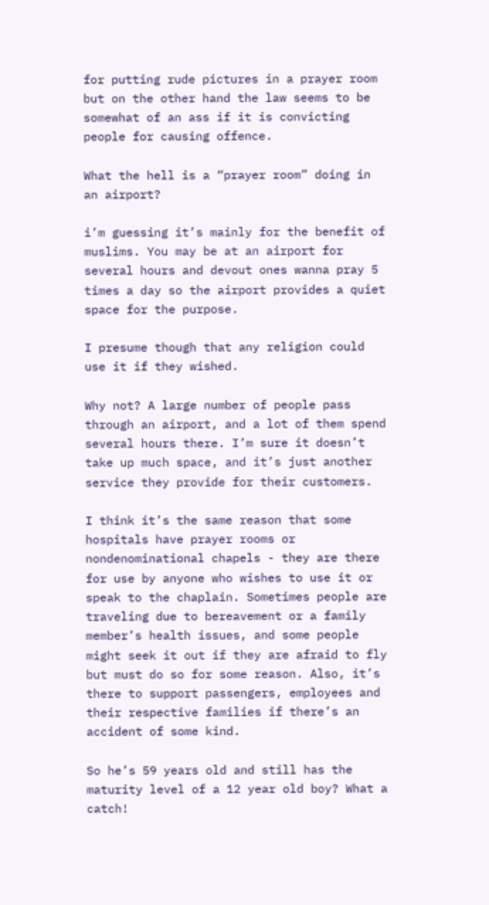for putting rude pictures in a prayer room but on the other hand the law seems to be somewhat of an ass if it is convicting people for causing offence.

What the hell is a “prayer room” doing in an airport?

i’m guessing it’s mainly for the benefit of muslims. You may be at an airport for several hours and devout ones wanna pray 5 times a day so the airport provides a quiet space for the purpose.

I presume though that any religion could use it if they wished.

Why not? A large number of people pass through an airport, and a lot of them spend several hours there. I’m sure it doesn’t take up much space, and it’s just another service they provide for their customers.

I think it’s the same reason that some hospitals have prayer rooms or nondenominational chapels - they are there for use by anyone who wishes to use it or speak to the chaplain. Sometimes people are traveling due to bereavement or a family member’s health issues, and some people might seek it out if they are afraid to fly but must do so for some reason. Also, it’s there to support passengers, employees and their respective families if there’s an accident of some kind.

So he’s 59 years old and still has the maturity level of a 12 year old boy? What a catch!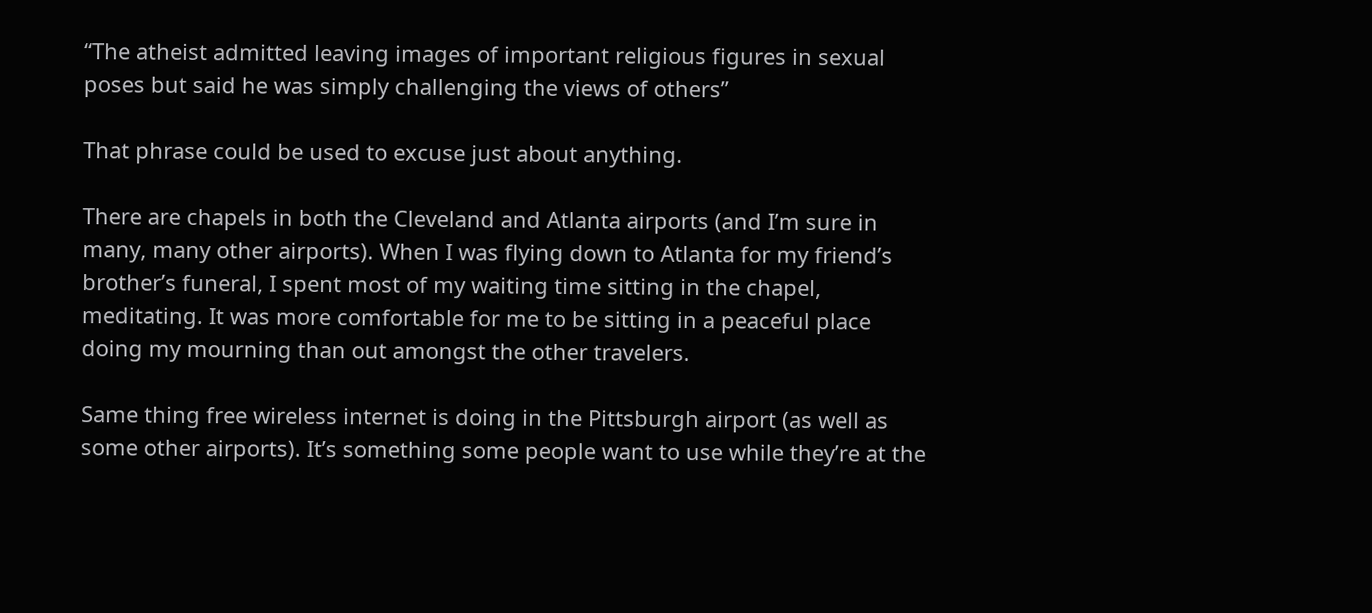“The atheist admitted leaving images of important religious figures in sexual poses but said he was simply challenging the views of others”

That phrase could be used to excuse just about anything.

There are chapels in both the Cleveland and Atlanta airports (and I’m sure in many, many other airports). When I was flying down to Atlanta for my friend’s brother’s funeral, I spent most of my waiting time sitting in the chapel, meditating. It was more comfortable for me to be sitting in a peaceful place doing my mourning than out amongst the other travelers.

Same thing free wireless internet is doing in the Pittsburgh airport (as well as some other airports). It’s something some people want to use while they’re at the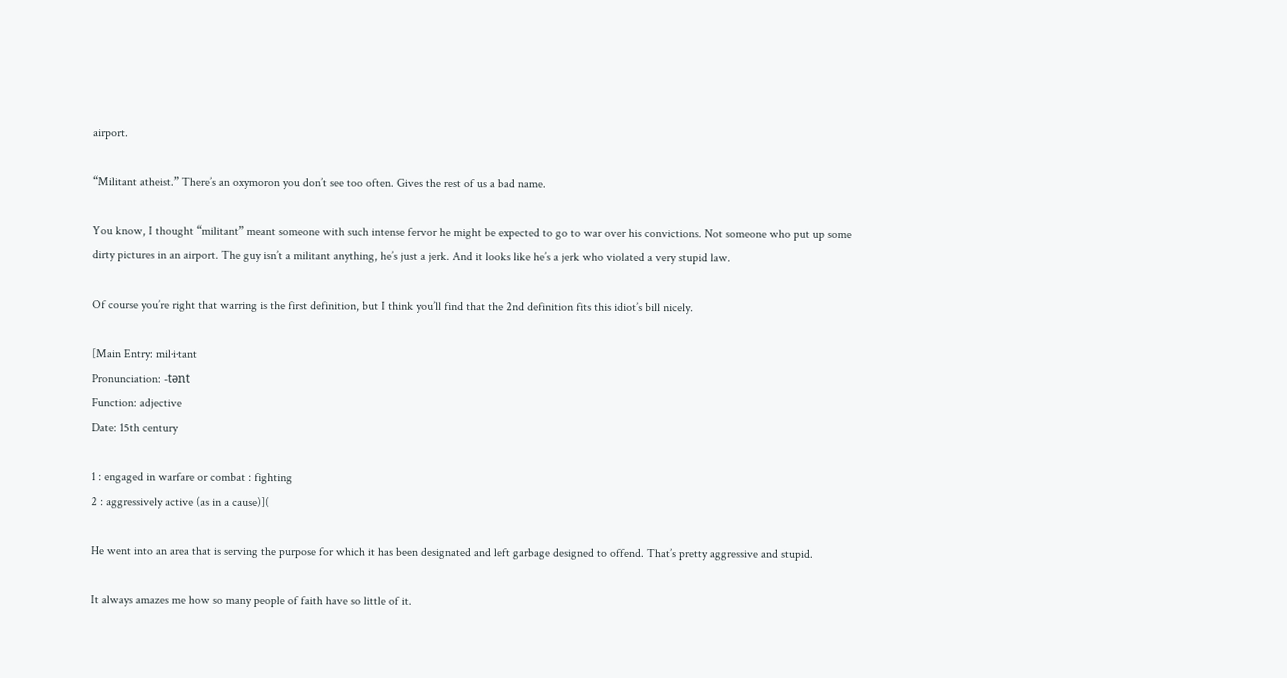airport.

“Militant atheist.” There’s an oxymoron you don’t see too often. Gives the rest of us a bad name.

You know, I thought “militant” meant someone with such intense fervor he might be expected to go to war over his convictions. Not someone who put up some dirty pictures in an airport. The guy isn’t a militant anything, he’s just a jerk. And it looks like he’s a jerk who violated a very stupid law.

Of course you’re right that warring is the first definition, but I think you’ll find that the 2nd definition fits this idiot’s bill nicely.

[Main Entry: mil·i·tant
Pronunciation: -tənt
Function: adjective
Date: 15th century

1 : engaged in warfare or combat : fighting
2 : aggressively active (as in a cause)](

He went into an area that is serving the purpose for which it has been designated and left garbage designed to offend. That’s pretty aggressive and stupid.

It always amazes me how so many people of faith have so little of it.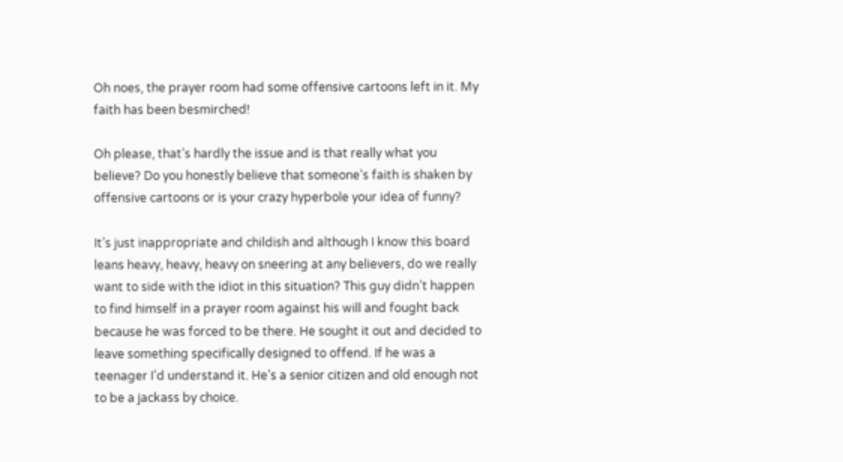Oh noes, the prayer room had some offensive cartoons left in it. My faith has been besmirched!

Oh please, that’s hardly the issue and is that really what you believe? Do you honestly believe that someone’s faith is shaken by offensive cartoons or is your crazy hyperbole your idea of funny?

It’s just inappropriate and childish and although I know this board leans heavy, heavy, heavy on sneering at any believers, do we really want to side with the idiot in this situation? This guy didn’t happen to find himself in a prayer room against his will and fought back because he was forced to be there. He sought it out and decided to leave something specifically designed to offend. If he was a teenager I’d understand it. He’s a senior citizen and old enough not to be a jackass by choice.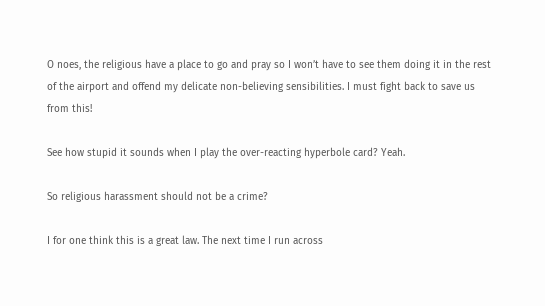O noes, the religious have a place to go and pray so I won’t have to see them doing it in the rest of the airport and offend my delicate non-believing sensibilities. I must fight back to save us from this!

See how stupid it sounds when I play the over-reacting hyperbole card? Yeah.

So religious harassment should not be a crime?

I for one think this is a great law. The next time I run across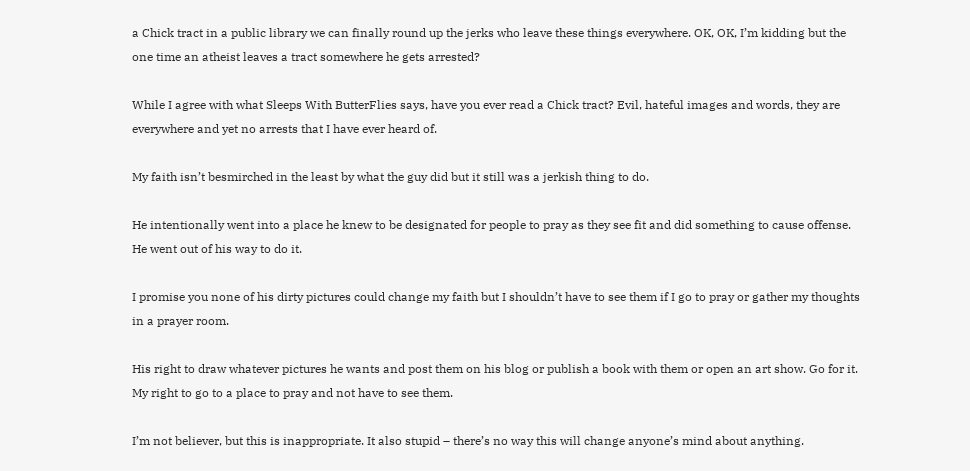a Chick tract in a public library we can finally round up the jerks who leave these things everywhere. OK, OK, I’m kidding but the one time an atheist leaves a tract somewhere he gets arrested?

While I agree with what Sleeps With ButterFlies says, have you ever read a Chick tract? Evil, hateful images and words, they are everywhere and yet no arrests that I have ever heard of.

My faith isn’t besmirched in the least by what the guy did but it still was a jerkish thing to do.

He intentionally went into a place he knew to be designated for people to pray as they see fit and did something to cause offense. He went out of his way to do it.

I promise you none of his dirty pictures could change my faith but I shouldn’t have to see them if I go to pray or gather my thoughts in a prayer room.

His right to draw whatever pictures he wants and post them on his blog or publish a book with them or open an art show. Go for it. My right to go to a place to pray and not have to see them.

I’m not believer, but this is inappropriate. It also stupid – there’s no way this will change anyone’s mind about anything.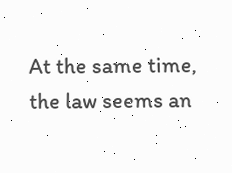At the same time, the law seems an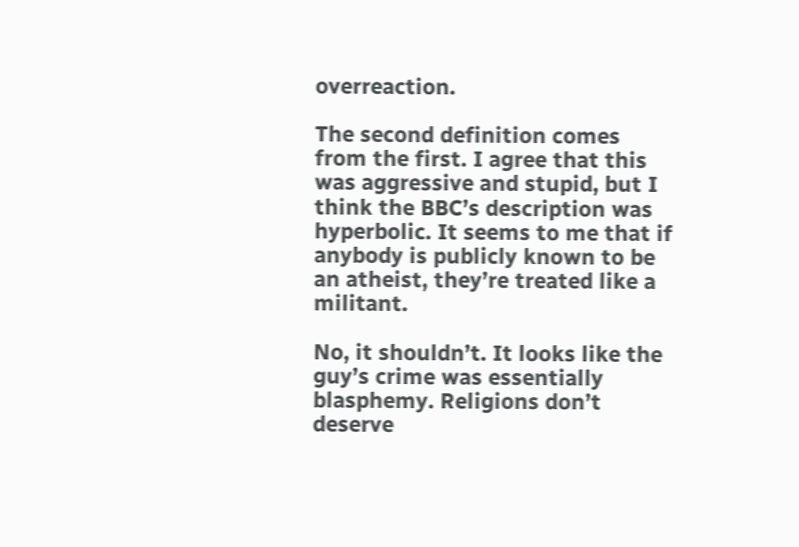overreaction.

The second definition comes from the first. I agree that this was aggressive and stupid, but I think the BBC’s description was hyperbolic. It seems to me that if anybody is publicly known to be an atheist, they’re treated like a militant.

No, it shouldn’t. It looks like the guy’s crime was essentially blasphemy. Religions don’t deserve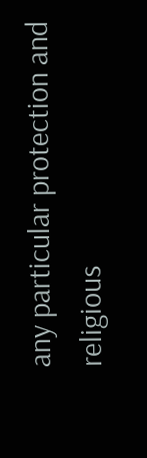any particular protection and religious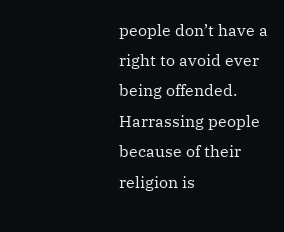people don’t have a right to avoid ever being offended. Harrassing people because of their religion is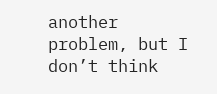another problem, but I don’t think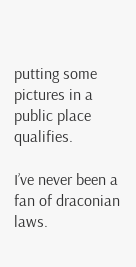putting some pictures in a public place qualifies.

I’ve never been a fan of draconian laws.